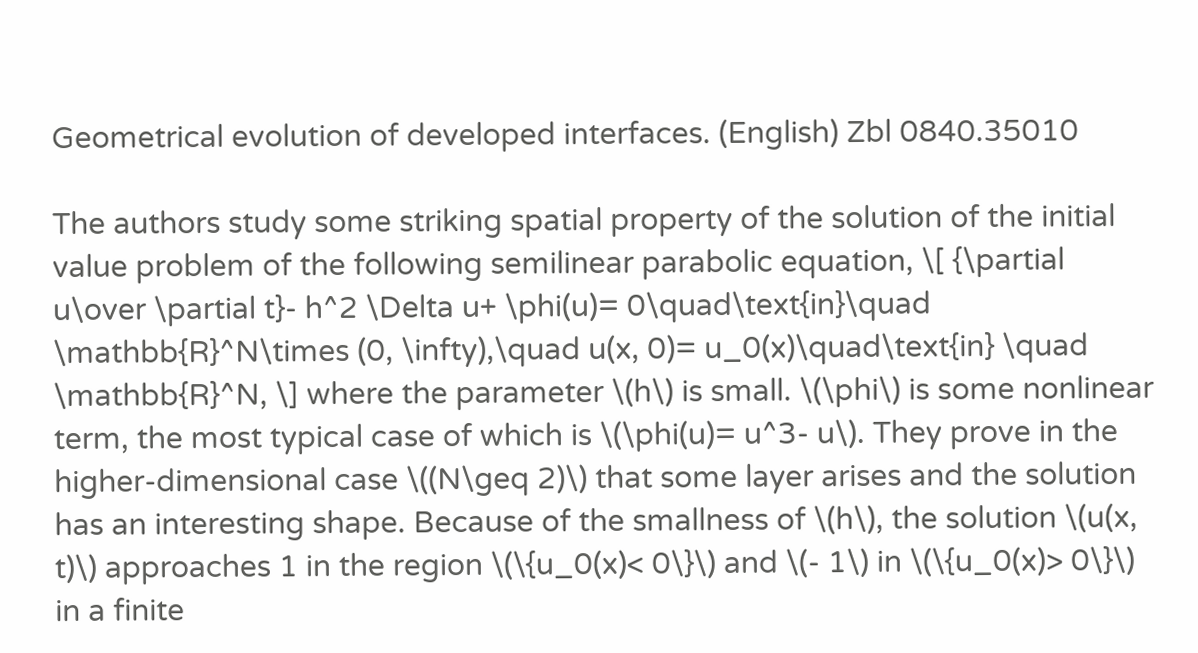Geometrical evolution of developed interfaces. (English) Zbl 0840.35010

The authors study some striking spatial property of the solution of the initial value problem of the following semilinear parabolic equation, \[ {\partial u\over \partial t}- h^2 \Delta u+ \phi(u)= 0\quad\text{in}\quad \mathbb{R}^N\times (0, \infty),\quad u(x, 0)= u_0(x)\quad\text{in} \quad \mathbb{R}^N, \] where the parameter \(h\) is small. \(\phi\) is some nonlinear term, the most typical case of which is \(\phi(u)= u^3- u\). They prove in the higher-dimensional case \((N\geq 2)\) that some layer arises and the solution has an interesting shape. Because of the smallness of \(h\), the solution \(u(x, t)\) approaches 1 in the region \(\{u_0(x)< 0\}\) and \(- 1\) in \(\{u_0(x)> 0\}\) in a finite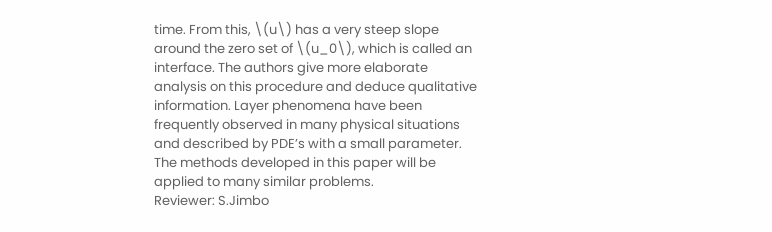time. From this, \(u\) has a very steep slope around the zero set of \(u_0\), which is called an interface. The authors give more elaborate analysis on this procedure and deduce qualitative information. Layer phenomena have been frequently observed in many physical situations and described by PDE’s with a small parameter. The methods developed in this paper will be applied to many similar problems.
Reviewer: S.Jimbo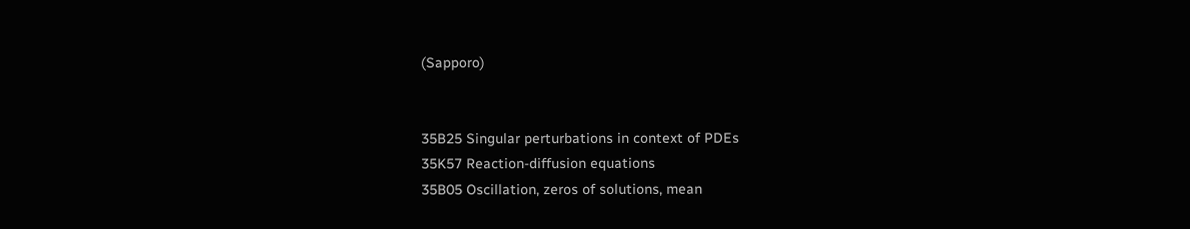(Sapporo)


35B25 Singular perturbations in context of PDEs
35K57 Reaction-diffusion equations
35B05 Oscillation, zeros of solutions, mean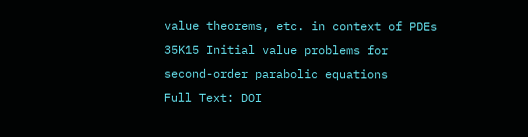value theorems, etc. in context of PDEs
35K15 Initial value problems for second-order parabolic equations
Full Text: DOI